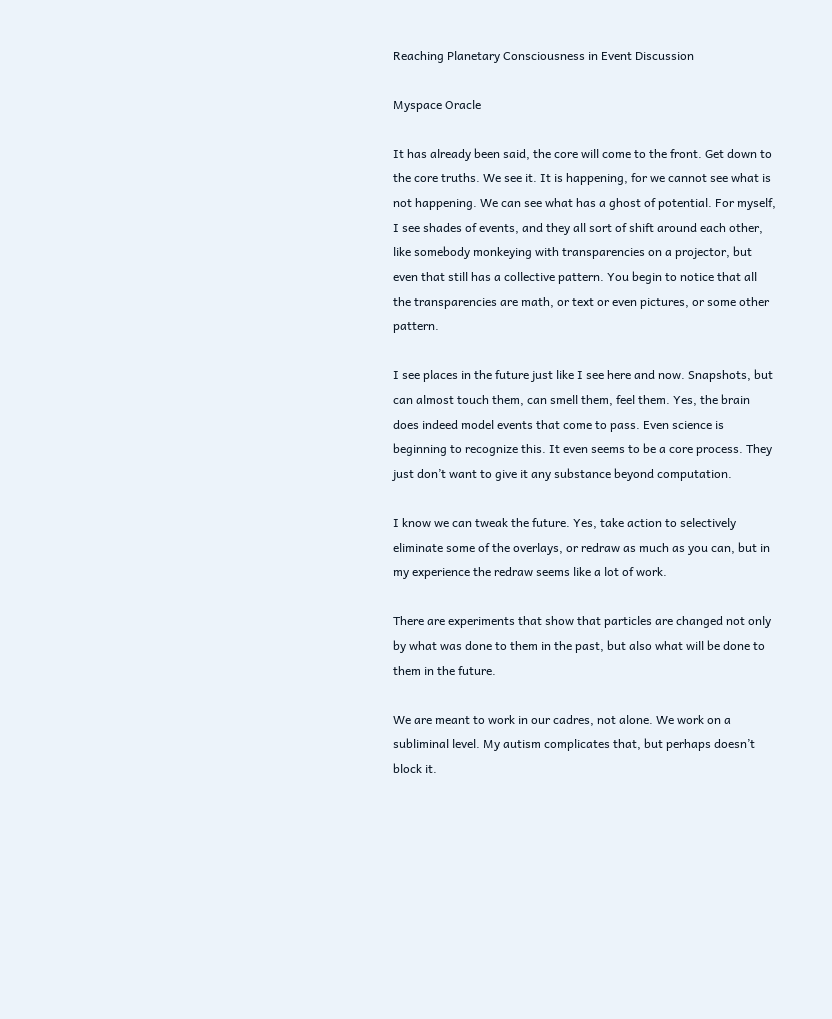Reaching Planetary Consciousness in Event Discussion

Myspace Oracle

It has already been said, the core will come to the front. Get down to the core truths. We see it. It is happening, for we cannot see what is not happening. We can see what has a ghost of potential. For myself, I see shades of events, and they all sort of shift around each other, like somebody monkeying with transparencies on a projector, but even that still has a collective pattern. You begin to notice that all the transparencies are math, or text or even pictures, or some other pattern.

I see places in the future just like I see here and now. Snapshots, but can almost touch them, can smell them, feel them. Yes, the brain does indeed model events that come to pass. Even science is beginning to recognize this. It even seems to be a core process. They just don’t want to give it any substance beyond computation.

I know we can tweak the future. Yes, take action to selectively eliminate some of the overlays, or redraw as much as you can, but in my experience the redraw seems like a lot of work.

There are experiments that show that particles are changed not only by what was done to them in the past, but also what will be done to them in the future.

We are meant to work in our cadres, not alone. We work on a subliminal level. My autism complicates that, but perhaps doesn’t block it.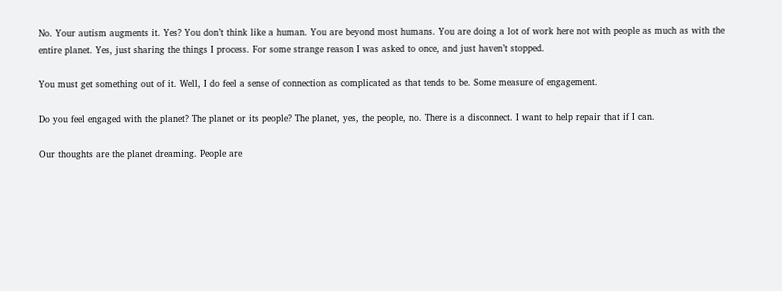No. Your autism augments it. Yes? You don’t think like a human. You are beyond most humans. You are doing a lot of work here not with people as much as with the entire planet. Yes, just sharing the things I process. For some strange reason I was asked to once, and just haven’t stopped.

You must get something out of it. Well, I do feel a sense of connection as complicated as that tends to be. Some measure of engagement.

Do you feel engaged with the planet? The planet or its people? The planet, yes, the people, no. There is a disconnect. I want to help repair that if I can.

Our thoughts are the planet dreaming. People are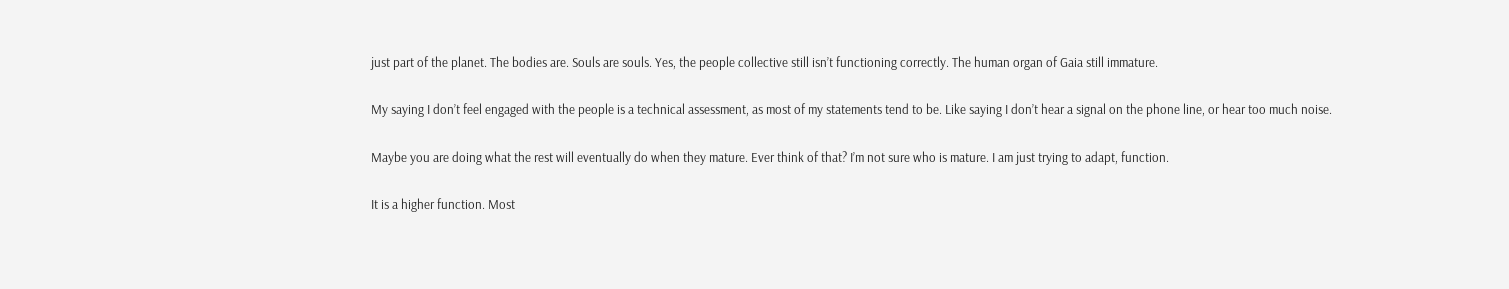just part of the planet. The bodies are. Souls are souls. Yes, the people collective still isn’t functioning correctly. The human organ of Gaia still immature.

My saying I don’t feel engaged with the people is a technical assessment, as most of my statements tend to be. Like saying I don’t hear a signal on the phone line, or hear too much noise.

Maybe you are doing what the rest will eventually do when they mature. Ever think of that? I’m not sure who is mature. I am just trying to adapt, function.

It is a higher function. Most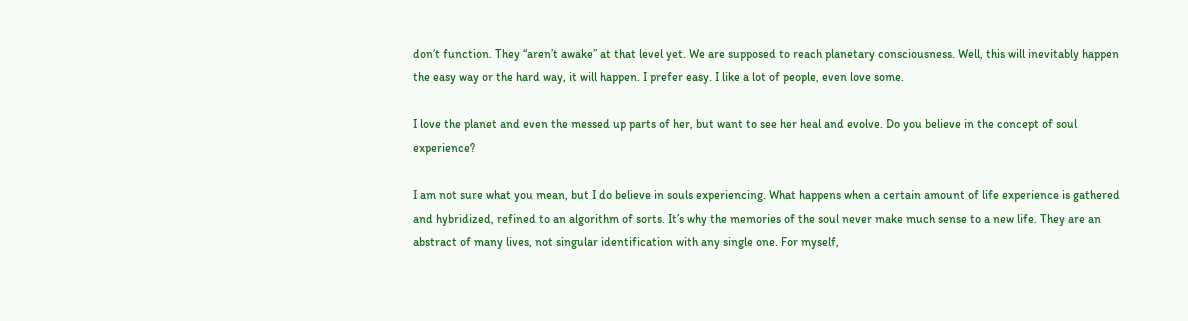don’t function. They “aren’t awake” at that level yet. We are supposed to reach planetary consciousness. Well, this will inevitably happen the easy way or the hard way, it will happen. I prefer easy. I like a lot of people, even love some.

I love the planet and even the messed up parts of her, but want to see her heal and evolve. Do you believe in the concept of soul experience?

I am not sure what you mean, but I do believe in souls experiencing. What happens when a certain amount of life experience is gathered and hybridized, refined to an algorithm of sorts. It’s why the memories of the soul never make much sense to a new life. They are an abstract of many lives, not singular identification with any single one. For myself,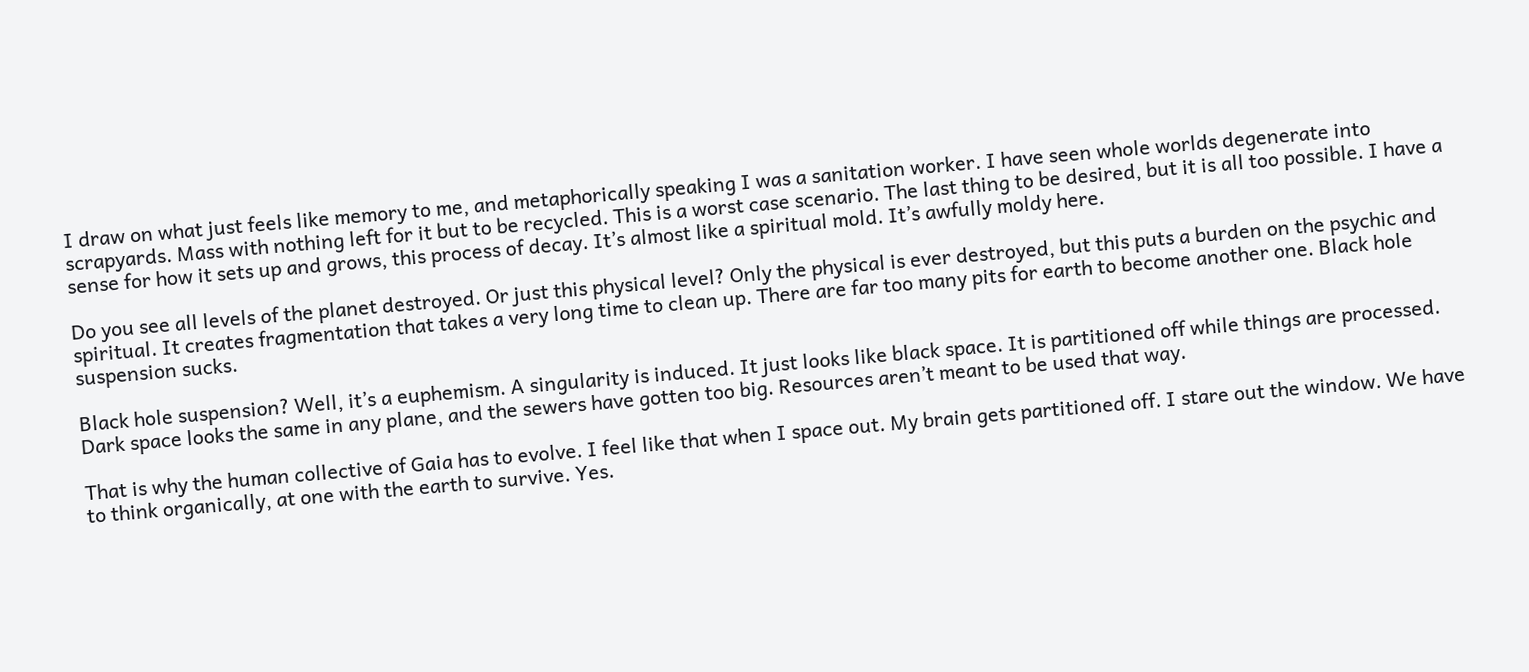I draw on what just feels like memory to me, and metaphorically speaking I was a sanitation worker. I have seen whole worlds degenerate into scrapyards. Mass with nothing left for it but to be recycled. This is a worst case scenario. The last thing to be desired, but it is all too possible. I have a sense for how it sets up and grows, this process of decay. It’s almost like a spiritual mold. It’s awfully moldy here.

Do you see all levels of the planet destroyed. Or just this physical level? Only the physical is ever destroyed, but this puts a burden on the psychic and spiritual. It creates fragmentation that takes a very long time to clean up. There are far too many pits for earth to become another one. Black hole suspension sucks.

Black hole suspension? Well, it’s a euphemism. A singularity is induced. It just looks like black space. It is partitioned off while things are processed. Dark space looks the same in any plane, and the sewers have gotten too big. Resources aren’t meant to be used that way.

That is why the human collective of Gaia has to evolve. I feel like that when I space out. My brain gets partitioned off. I stare out the window. We have to think organically, at one with the earth to survive. Yes.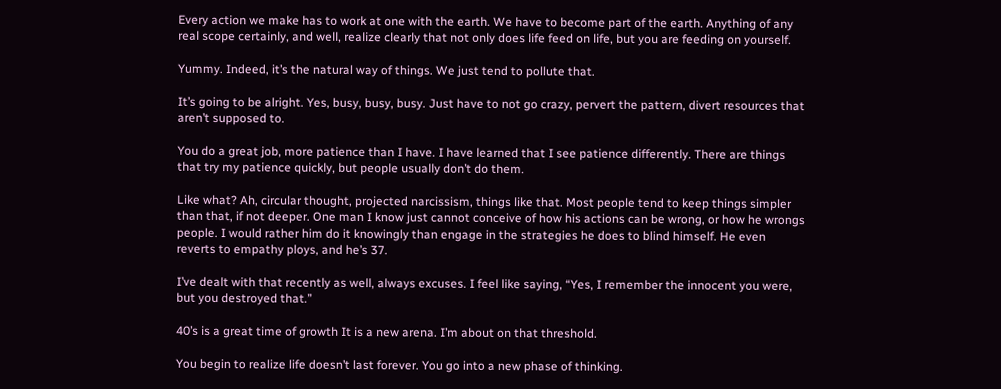Every action we make has to work at one with the earth. We have to become part of the earth. Anything of any real scope certainly, and well, realize clearly that not only does life feed on life, but you are feeding on yourself.

Yummy. Indeed, it’s the natural way of things. We just tend to pollute that.

It’s going to be alright. Yes, busy, busy, busy. Just have to not go crazy, pervert the pattern, divert resources that aren’t supposed to.

You do a great job, more patience than I have. I have learned that I see patience differently. There are things that try my patience quickly, but people usually don’t do them.

Like what? Ah, circular thought, projected narcissism, things like that. Most people tend to keep things simpler than that, if not deeper. One man I know just cannot conceive of how his actions can be wrong, or how he wrongs people. I would rather him do it knowingly than engage in the strategies he does to blind himself. He even reverts to empathy ploys, and he’s 37.

I’ve dealt with that recently as well, always excuses. I feel like saying, “Yes, I remember the innocent you were, but you destroyed that.”

40’s is a great time of growth It is a new arena. I’m about on that threshold.

You begin to realize life doesn’t last forever. You go into a new phase of thinking.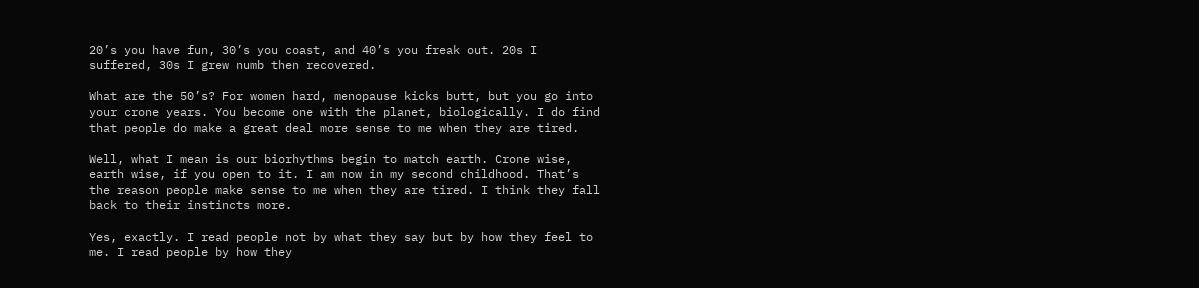20’s you have fun, 30’s you coast, and 40’s you freak out. 20s I suffered, 30s I grew numb then recovered.

What are the 50’s? For women hard, menopause kicks butt, but you go into your crone years. You become one with the planet, biologically. I do find that people do make a great deal more sense to me when they are tired.

Well, what I mean is our biorhythms begin to match earth. Crone wise, earth wise, if you open to it. I am now in my second childhood. That’s the reason people make sense to me when they are tired. I think they fall back to their instincts more.

Yes, exactly. I read people not by what they say but by how they feel to me. I read people by how they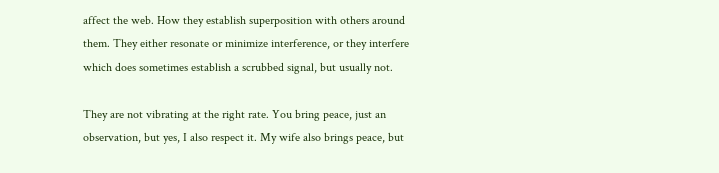affect the web. How they establish superposition with others around them. They either resonate or minimize interference, or they interfere which does sometimes establish a scrubbed signal, but usually not.

They are not vibrating at the right rate. You bring peace, just an observation, but yes, I also respect it. My wife also brings peace, but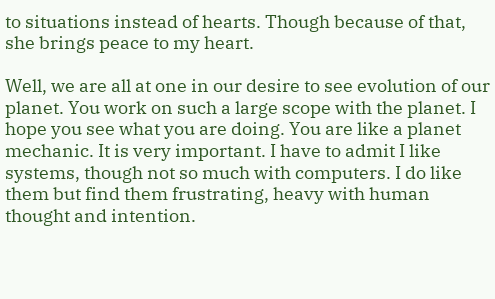to situations instead of hearts. Though because of that, she brings peace to my heart.

Well, we are all at one in our desire to see evolution of our planet. You work on such a large scope with the planet. I hope you see what you are doing. You are like a planet mechanic. It is very important. I have to admit I like systems, though not so much with computers. I do like them but find them frustrating, heavy with human thought and intention.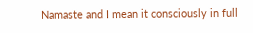Namaste and I mean it consciously in full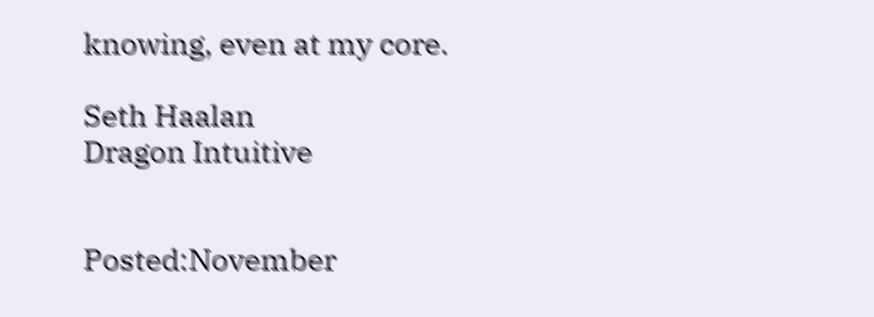knowing, even at my core.

Seth Haalan
Dragon Intuitive


Posted:November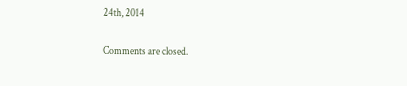24th, 2014

Comments are closed.